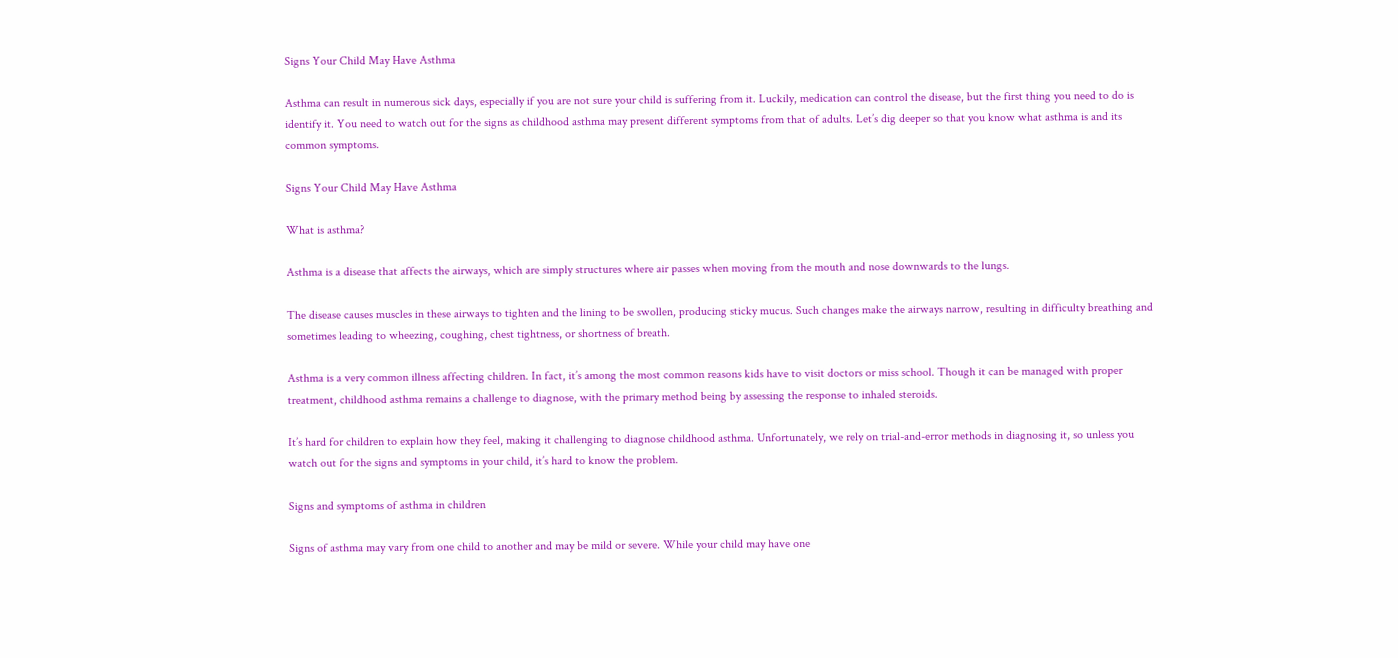Signs Your Child May Have Asthma

Asthma can result in numerous sick days, especially if you are not sure your child is suffering from it. Luckily, medication can control the disease, but the first thing you need to do is identify it. You need to watch out for the signs as childhood asthma may present different symptoms from that of adults. Let’s dig deeper so that you know what asthma is and its common symptoms.

Signs Your Child May Have Asthma

What is asthma?

Asthma is a disease that affects the airways, which are simply structures where air passes when moving from the mouth and nose downwards to the lungs.

The disease causes muscles in these airways to tighten and the lining to be swollen, producing sticky mucus. Such changes make the airways narrow, resulting in difficulty breathing and sometimes leading to wheezing, coughing, chest tightness, or shortness of breath.

Asthma is a very common illness affecting children. In fact, it’s among the most common reasons kids have to visit doctors or miss school. Though it can be managed with proper treatment, childhood asthma remains a challenge to diagnose, with the primary method being by assessing the response to inhaled steroids.

It’s hard for children to explain how they feel, making it challenging to diagnose childhood asthma. Unfortunately, we rely on trial-and-error methods in diagnosing it, so unless you watch out for the signs and symptoms in your child, it’s hard to know the problem.

Signs and symptoms of asthma in children

Signs of asthma may vary from one child to another and may be mild or severe. While your child may have one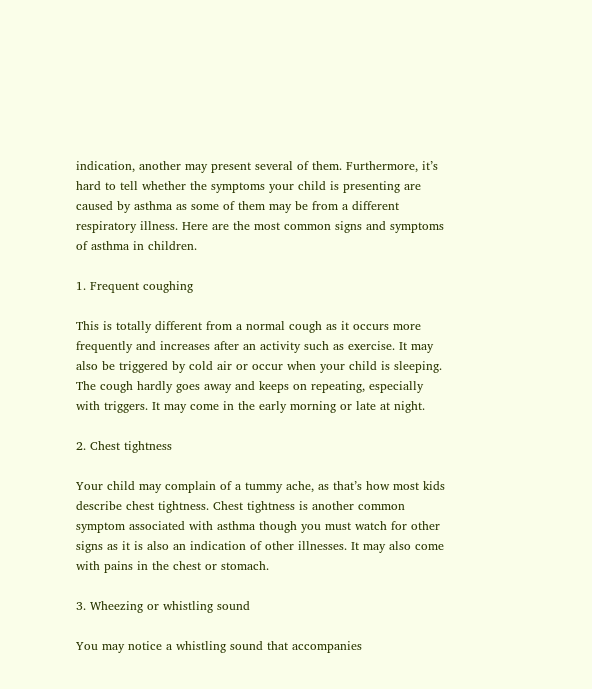indication, another may present several of them. Furthermore, it’s hard to tell whether the symptoms your child is presenting are caused by asthma as some of them may be from a different respiratory illness. Here are the most common signs and symptoms of asthma in children.

1. Frequent coughing

This is totally different from a normal cough as it occurs more frequently and increases after an activity such as exercise. It may also be triggered by cold air or occur when your child is sleeping. The cough hardly goes away and keeps on repeating, especially with triggers. It may come in the early morning or late at night.

2. Chest tightness

Your child may complain of a tummy ache, as that’s how most kids describe chest tightness. Chest tightness is another common symptom associated with asthma though you must watch for other signs as it is also an indication of other illnesses. It may also come with pains in the chest or stomach.

3. Wheezing or whistling sound

You may notice a whistling sound that accompanies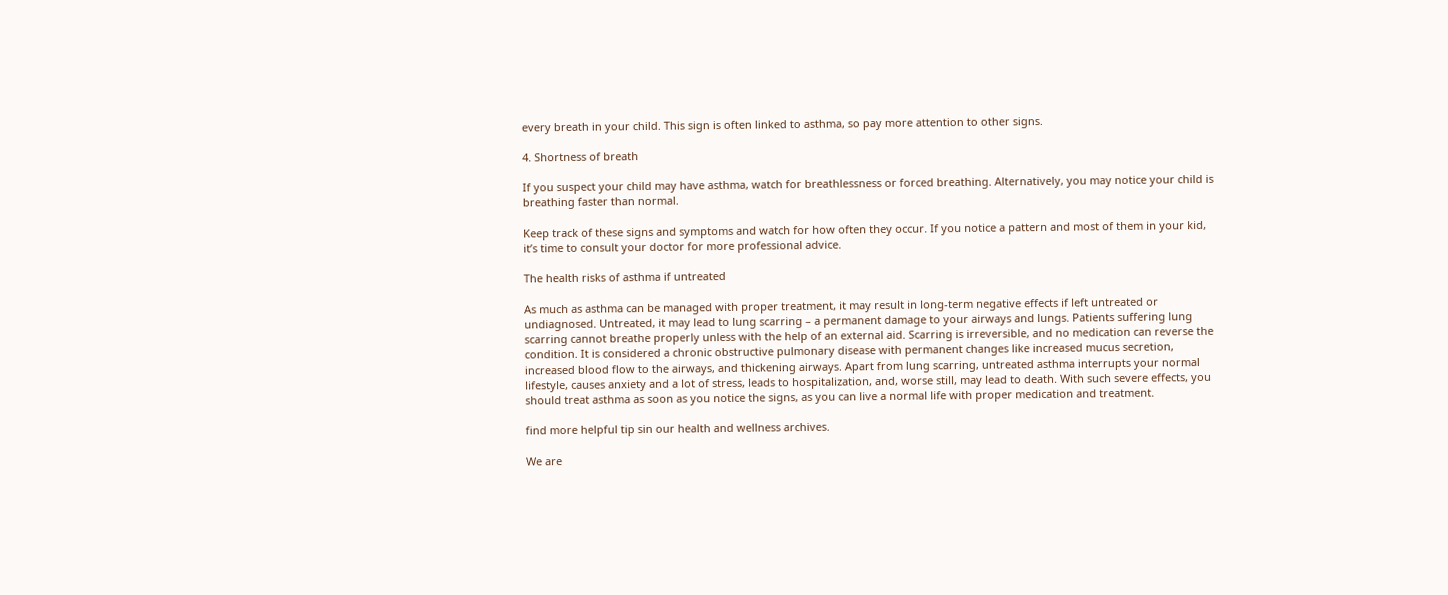every breath in your child. This sign is often linked to asthma, so pay more attention to other signs.

4. Shortness of breath

If you suspect your child may have asthma, watch for breathlessness or forced breathing. Alternatively, you may notice your child is breathing faster than normal.

Keep track of these signs and symptoms and watch for how often they occur. If you notice a pattern and most of them in your kid, it’s time to consult your doctor for more professional advice.

The health risks of asthma if untreated

As much as asthma can be managed with proper treatment, it may result in long-term negative effects if left untreated or undiagnosed. Untreated, it may lead to lung scarring – a permanent damage to your airways and lungs. Patients suffering lung scarring cannot breathe properly unless with the help of an external aid. Scarring is irreversible, and no medication can reverse the condition. It is considered a chronic obstructive pulmonary disease with permanent changes like increased mucus secretion, increased blood flow to the airways, and thickening airways. Apart from lung scarring, untreated asthma interrupts your normal lifestyle, causes anxiety and a lot of stress, leads to hospitalization, and, worse still, may lead to death. With such severe effects, you should treat asthma as soon as you notice the signs, as you can live a normal life with proper medication and treatment.

find more helpful tip sin our health and wellness archives.

We are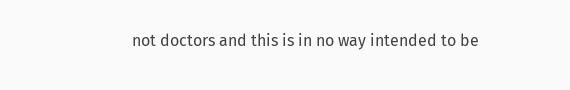not doctors and this is in no way intended to be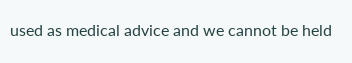used as medical advice and we cannot be held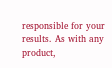responsible for your results. As with any product,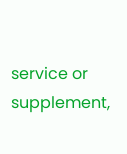service or supplement,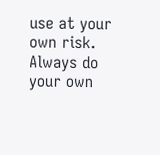use at your own risk. Always do your own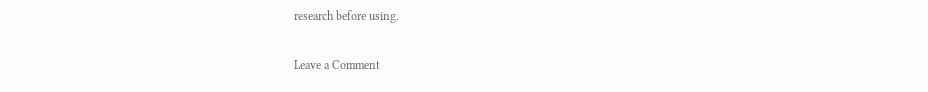research before using.

Leave a Comment